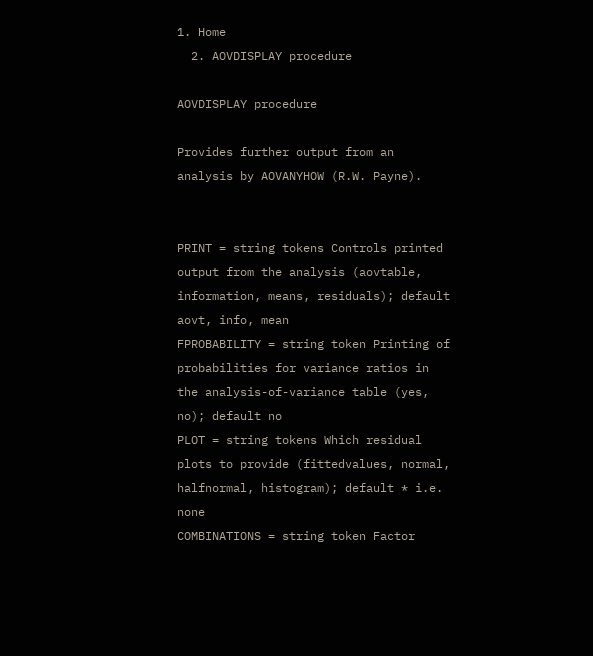1. Home
  2. AOVDISPLAY procedure

AOVDISPLAY procedure

Provides further output from an analysis by AOVANYHOW (R.W. Payne).


PRINT = string tokens Controls printed output from the analysis (aovtable, information, means, residuals); default aovt, info, mean
FPROBABILITY = string token Printing of probabilities for variance ratios in the analysis-of-variance table (yes, no); default no
PLOT = string tokens Which residual plots to provide (fittedvalues, normal, halfnormal, histogram); default * i.e. none
COMBINATIONS = string token Factor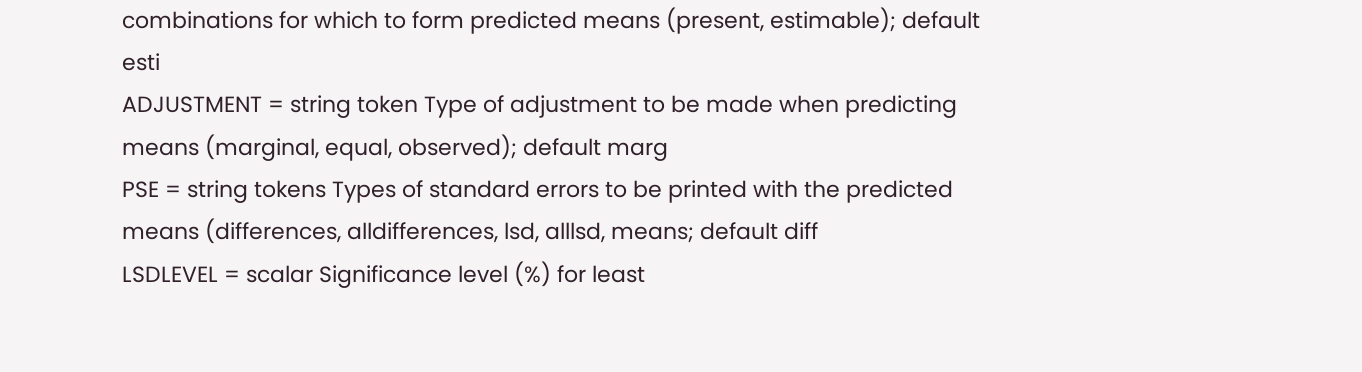combinations for which to form predicted means (present, estimable); default esti
ADJUSTMENT = string token Type of adjustment to be made when predicting means (marginal, equal, observed); default marg
PSE = string tokens Types of standard errors to be printed with the predicted means (differences, alldifferences, lsd, alllsd, means; default diff
LSDLEVEL = scalar Significance level (%) for least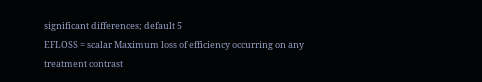significant differences; default 5
EFLOSS = scalar Maximum loss of efficiency occurring on any treatment contrast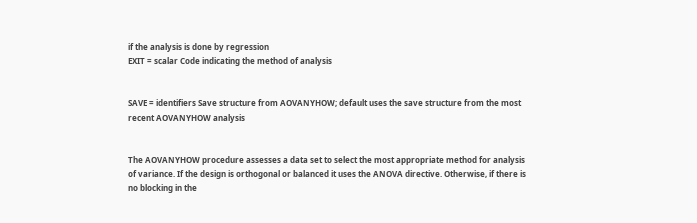if the analysis is done by regression
EXIT = scalar Code indicating the method of analysis


SAVE = identifiers Save structure from AOVANYHOW; default uses the save structure from the most recent AOVANYHOW analysis


The AOVANYHOW procedure assesses a data set to select the most appropriate method for analysis of variance. If the design is orthogonal or balanced it uses the ANOVA directive. Otherwise, if there is no blocking in the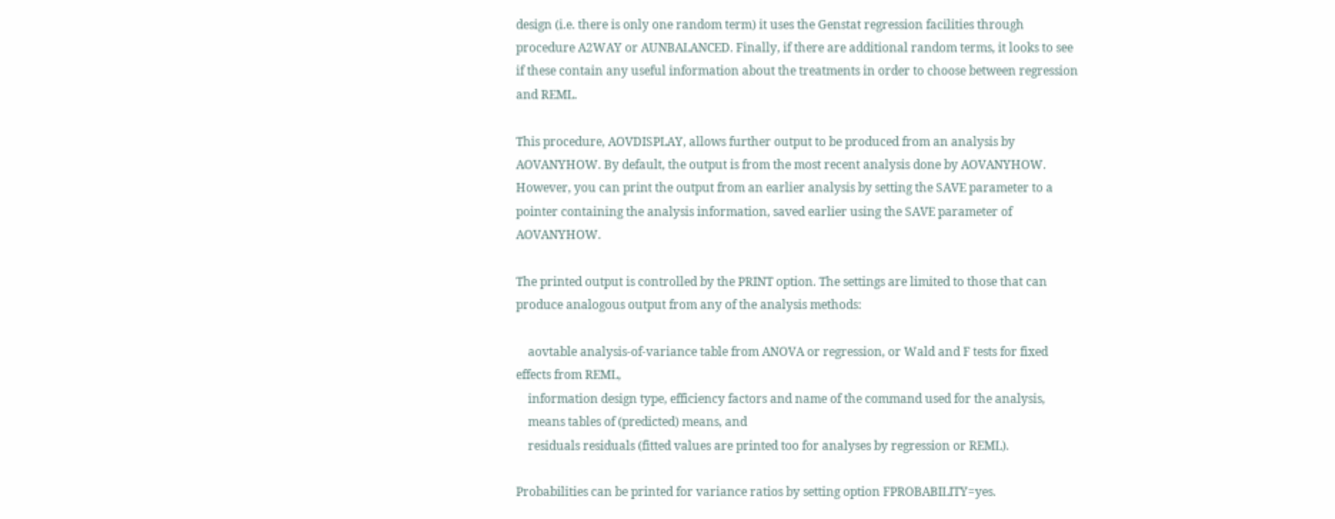design (i.e. there is only one random term) it uses the Genstat regression facilities through procedure A2WAY or AUNBALANCED. Finally, if there are additional random terms, it looks to see if these contain any useful information about the treatments in order to choose between regression and REML.

This procedure, AOVDISPLAY, allows further output to be produced from an analysis by AOVANYHOW. By default, the output is from the most recent analysis done by AOVANYHOW. However, you can print the output from an earlier analysis by setting the SAVE parameter to a pointer containing the analysis information, saved earlier using the SAVE parameter of AOVANYHOW.

The printed output is controlled by the PRINT option. The settings are limited to those that can produce analogous output from any of the analysis methods:

    aovtable analysis-of-variance table from ANOVA or regression, or Wald and F tests for fixed effects from REML,
    information design type, efficiency factors and name of the command used for the analysis,
    means tables of (predicted) means, and
    residuals residuals (fitted values are printed too for analyses by regression or REML).

Probabilities can be printed for variance ratios by setting option FPROBABILITY=yes.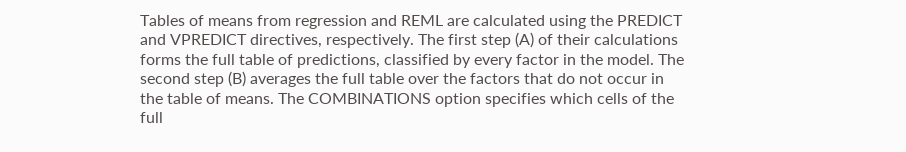Tables of means from regression and REML are calculated using the PREDICT and VPREDICT directives, respectively. The first step (A) of their calculations forms the full table of predictions, classified by every factor in the model. The second step (B) averages the full table over the factors that do not occur in the table of means. The COMBINATIONS option specifies which cells of the full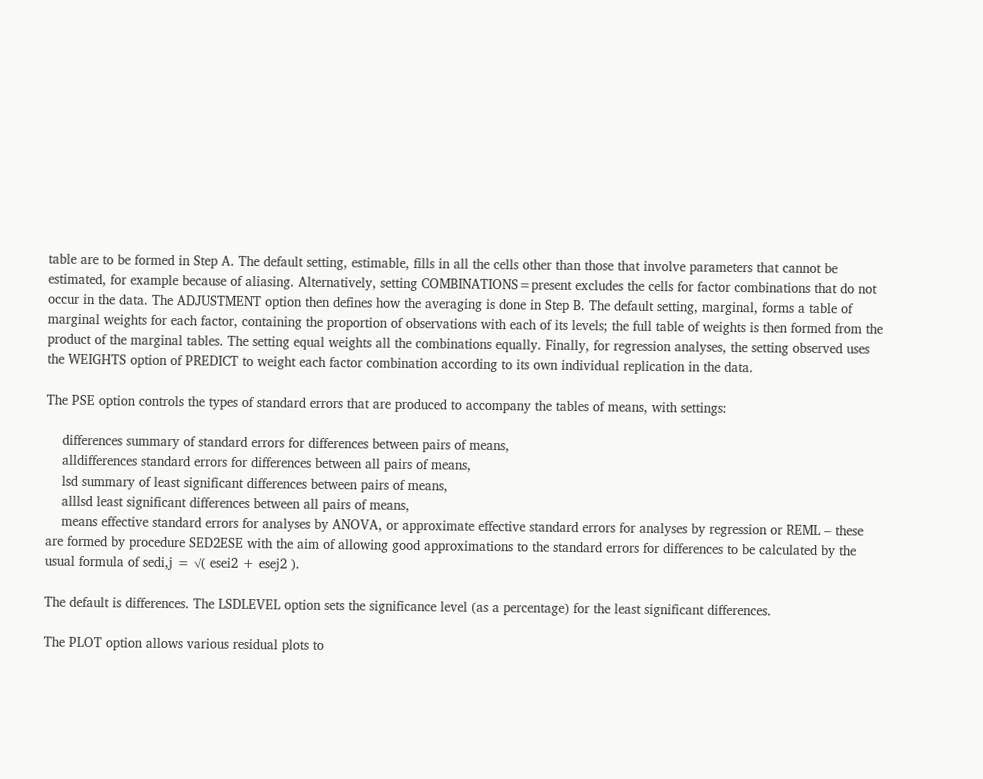table are to be formed in Step A. The default setting, estimable, fills in all the cells other than those that involve parameters that cannot be estimated, for example because of aliasing. Alternatively, setting COMBINATIONS=present excludes the cells for factor combinations that do not occur in the data. The ADJUSTMENT option then defines how the averaging is done in Step B. The default setting, marginal, forms a table of marginal weights for each factor, containing the proportion of observations with each of its levels; the full table of weights is then formed from the product of the marginal tables. The setting equal weights all the combinations equally. Finally, for regression analyses, the setting observed uses the WEIGHTS option of PREDICT to weight each factor combination according to its own individual replication in the data.

The PSE option controls the types of standard errors that are produced to accompany the tables of means, with settings:

    differences summary of standard errors for differences between pairs of means,
    alldifferences standard errors for differences between all pairs of means,
    lsd summary of least significant differences between pairs of means,
    alllsd least significant differences between all pairs of means,
    means effective standard errors for analyses by ANOVA, or approximate effective standard errors for analyses by regression or REML – these are formed by procedure SED2ESE with the aim of allowing good approximations to the standard errors for differences to be calculated by the usual formula of sedi,j = √( esei2 + esej2 ).

The default is differences. The LSDLEVEL option sets the significance level (as a percentage) for the least significant differences.

The PLOT option allows various residual plots to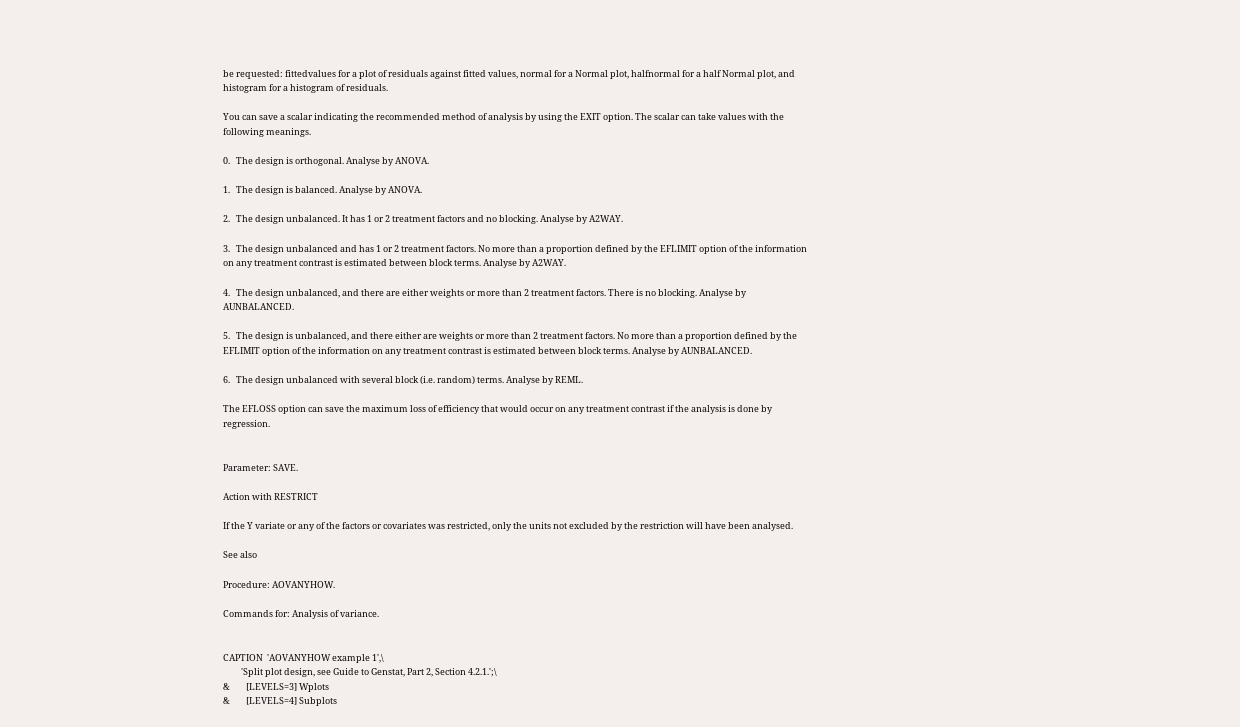be requested: fittedvalues for a plot of residuals against fitted values, normal for a Normal plot, halfnormal for a half Normal plot, and histogram for a histogram of residuals.

You can save a scalar indicating the recommended method of analysis by using the EXIT option. The scalar can take values with the following meanings.

0.   The design is orthogonal. Analyse by ANOVA.

1.   The design is balanced. Analyse by ANOVA.

2.   The design unbalanced. It has 1 or 2 treatment factors and no blocking. Analyse by A2WAY.

3.   The design unbalanced and has 1 or 2 treatment factors. No more than a proportion defined by the EFLIMIT option of the information on any treatment contrast is estimated between block terms. Analyse by A2WAY.

4.   The design unbalanced, and there are either weights or more than 2 treatment factors. There is no blocking. Analyse by AUNBALANCED.

5.   The design is unbalanced, and there either are weights or more than 2 treatment factors. No more than a proportion defined by the EFLIMIT option of the information on any treatment contrast is estimated between block terms. Analyse by AUNBALANCED.

6.   The design unbalanced with several block (i.e. random) terms. Analyse by REML.

The EFLOSS option can save the maximum loss of efficiency that would occur on any treatment contrast if the analysis is done by regression.


Parameter: SAVE.

Action with RESTRICT

If the Y variate or any of the factors or covariates was restricted, only the units not excluded by the restriction will have been analysed.

See also

Procedure: AOVANYHOW.

Commands for: Analysis of variance.


CAPTION  'AOVANYHOW example 1',\
         'Split plot design, see Guide to Genstat, Part 2, Section 4.2.1.';\
&        [LEVELS=3] Wplots
&        [LEVELS=4] Subplots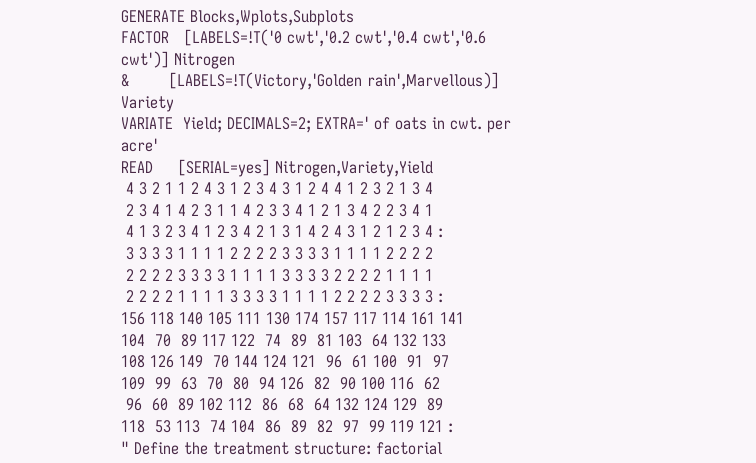GENERATE Blocks,Wplots,Subplots
FACTOR   [LABELS=!T('0 cwt','0.2 cwt','0.4 cwt','0.6 cwt')] Nitrogen
&        [LABELS=!T(Victory,'Golden rain',Marvellous)]      Variety
VARIATE  Yield; DECIMALS=2; EXTRA=' of oats in cwt. per acre'
READ     [SERIAL=yes] Nitrogen,Variety,Yield
 4 3 2 1 1 2 4 3 1 2 3 4 3 1 2 4 4 1 2 3 2 1 3 4
 2 3 4 1 4 2 3 1 1 4 2 3 3 4 1 2 1 3 4 2 2 3 4 1
 4 1 3 2 3 4 1 2 3 4 2 1 3 1 4 2 4 3 1 2 1 2 3 4 :
 3 3 3 3 1 1 1 1 2 2 2 2 3 3 3 3 1 1 1 1 2 2 2 2
 2 2 2 2 3 3 3 3 1 1 1 1 3 3 3 3 2 2 2 2 1 1 1 1
 2 2 2 2 1 1 1 1 3 3 3 3 1 1 1 1 2 2 2 2 3 3 3 3 :
156 118 140 105 111 130 174 157 117 114 161 141
104  70  89 117 122  74  89  81 103  64 132 133
108 126 149  70 144 124 121  96  61 100  91  97
109  99  63  70  80  94 126  82  90 100 116  62
 96  60  89 102 112  86  68  64 132 124 129  89
118  53 113  74 104  86  89  82  97  99 119 121 :
" Define the treatment structure: factorial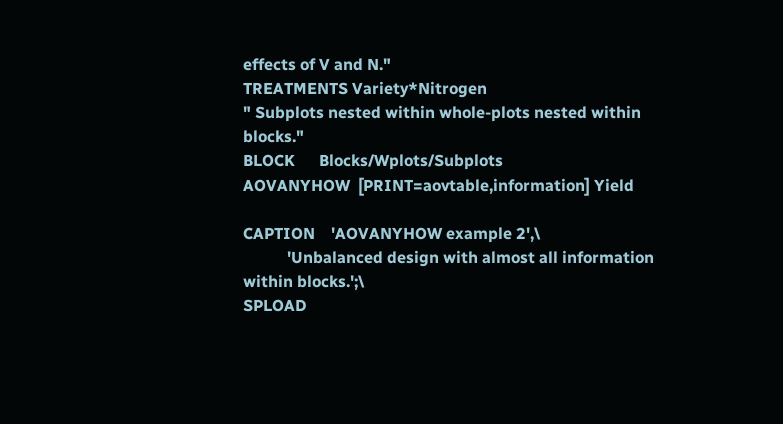effects of V and N."
TREATMENTS Variety*Nitrogen
" Subplots nested within whole-plots nested within blocks."
BLOCK      Blocks/Wplots/Subplots
AOVANYHOW  [PRINT=aovtable,information] Yield

CAPTION    'AOVANYHOW example 2',\
           'Unbalanced design with almost all information within blocks.';\
SPLOAD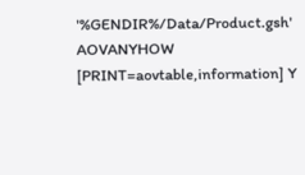'%GENDIR%/Data/Product.gsh'
AOVANYHOW  [PRINT=aovtable,information] Y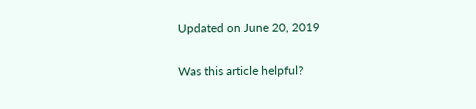Updated on June 20, 2019

Was this article helpful?